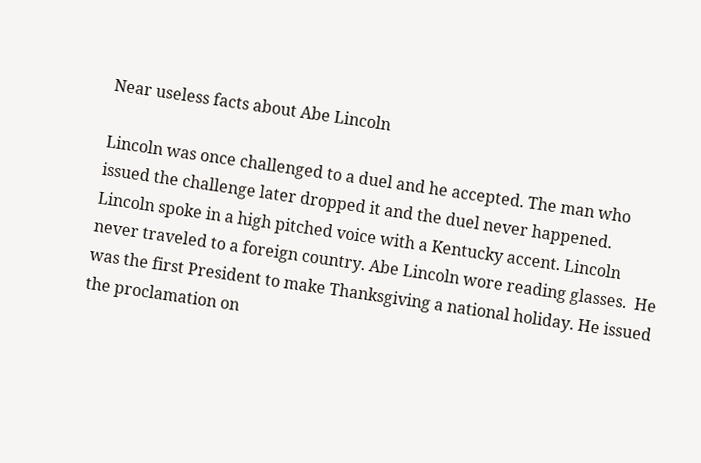Near useless facts about Abe Lincoln

Lincoln was once challenged to a duel and he accepted. The man who issued the challenge later dropped it and the duel never happened. Lincoln spoke in a high pitched voice with a Kentucky accent. Lincoln never traveled to a foreign country. Abe Lincoln wore reading glasses.  He was the first President to make Thanksgiving a national holiday. He issued the proclamation on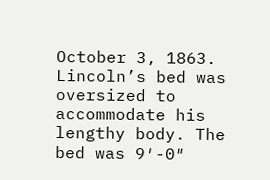October 3, 1863.  Lincoln’s bed was oversized to accommodate his lengthy body. The bed was 9′-0″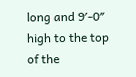long and 9′-0″ high to the top of the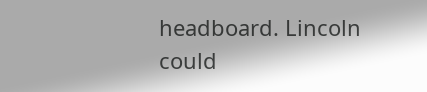headboard. Lincoln could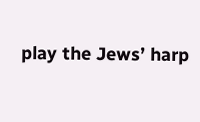play the Jews’ harp